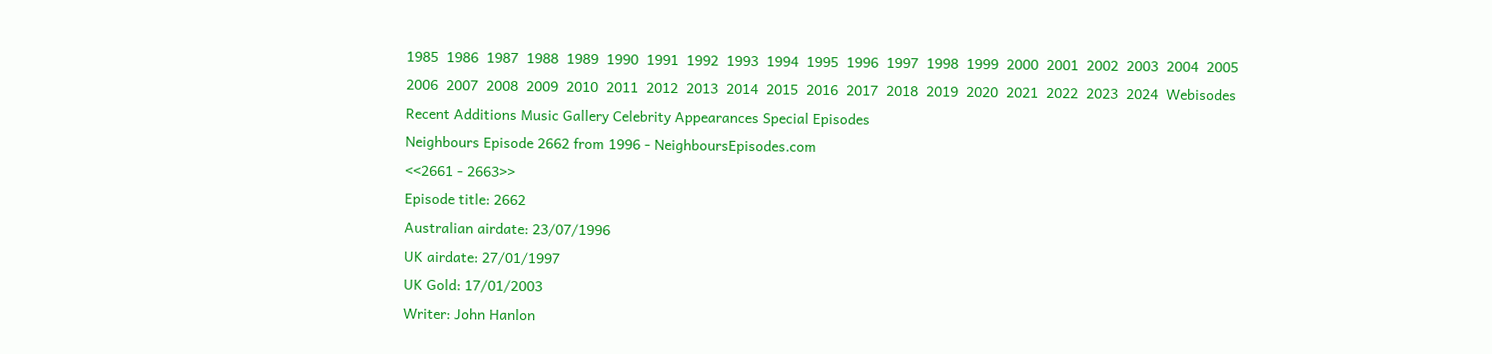1985  1986  1987  1988  1989  1990  1991  1992  1993  1994  1995  1996  1997  1998  1999  2000  2001  2002  2003  2004  2005
2006  2007  2008  2009  2010  2011  2012  2013  2014  2015  2016  2017  2018  2019  2020  2021  2022  2023  2024  Webisodes
Recent Additions Music Gallery Celebrity Appearances Special Episodes
Neighbours Episode 2662 from 1996 - NeighboursEpisodes.com
<<2661 - 2663>>
Episode title: 2662
Australian airdate: 23/07/1996
UK airdate: 27/01/1997
UK Gold: 17/01/2003
Writer: John Hanlon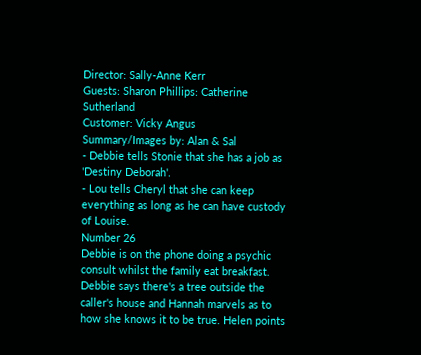Director: Sally-Anne Kerr
Guests: Sharon Phillips: Catherine Sutherland
Customer: Vicky Angus
Summary/Images by: Alan & Sal
- Debbie tells Stonie that she has a job as 'Destiny Deborah'.
- Lou tells Cheryl that she can keep everything as long as he can have custody of Louise.
Number 26
Debbie is on the phone doing a psychic consult whilst the family eat breakfast. Debbie says there's a tree outside the caller's house and Hannah marvels as to how she knows it to be true. Helen points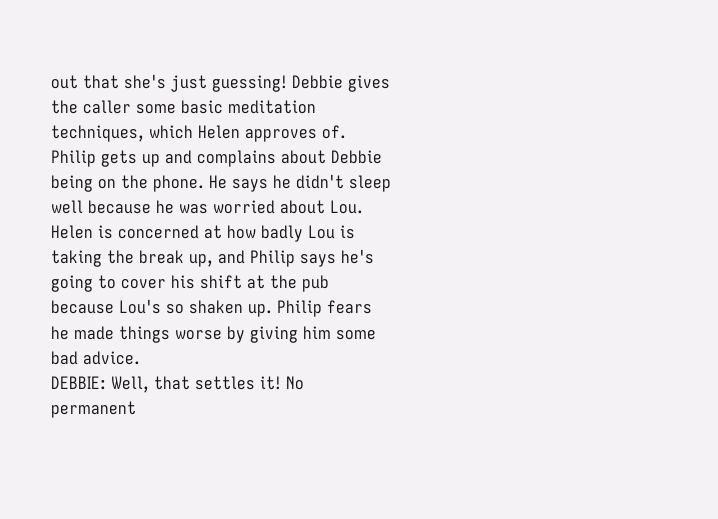out that she's just guessing! Debbie gives the caller some basic meditation techniques, which Helen approves of.
Philip gets up and complains about Debbie being on the phone. He says he didn't sleep well because he was worried about Lou. Helen is concerned at how badly Lou is taking the break up, and Philip says he's going to cover his shift at the pub because Lou's so shaken up. Philip fears he made things worse by giving him some bad advice.
DEBBIE: Well, that settles it! No permanent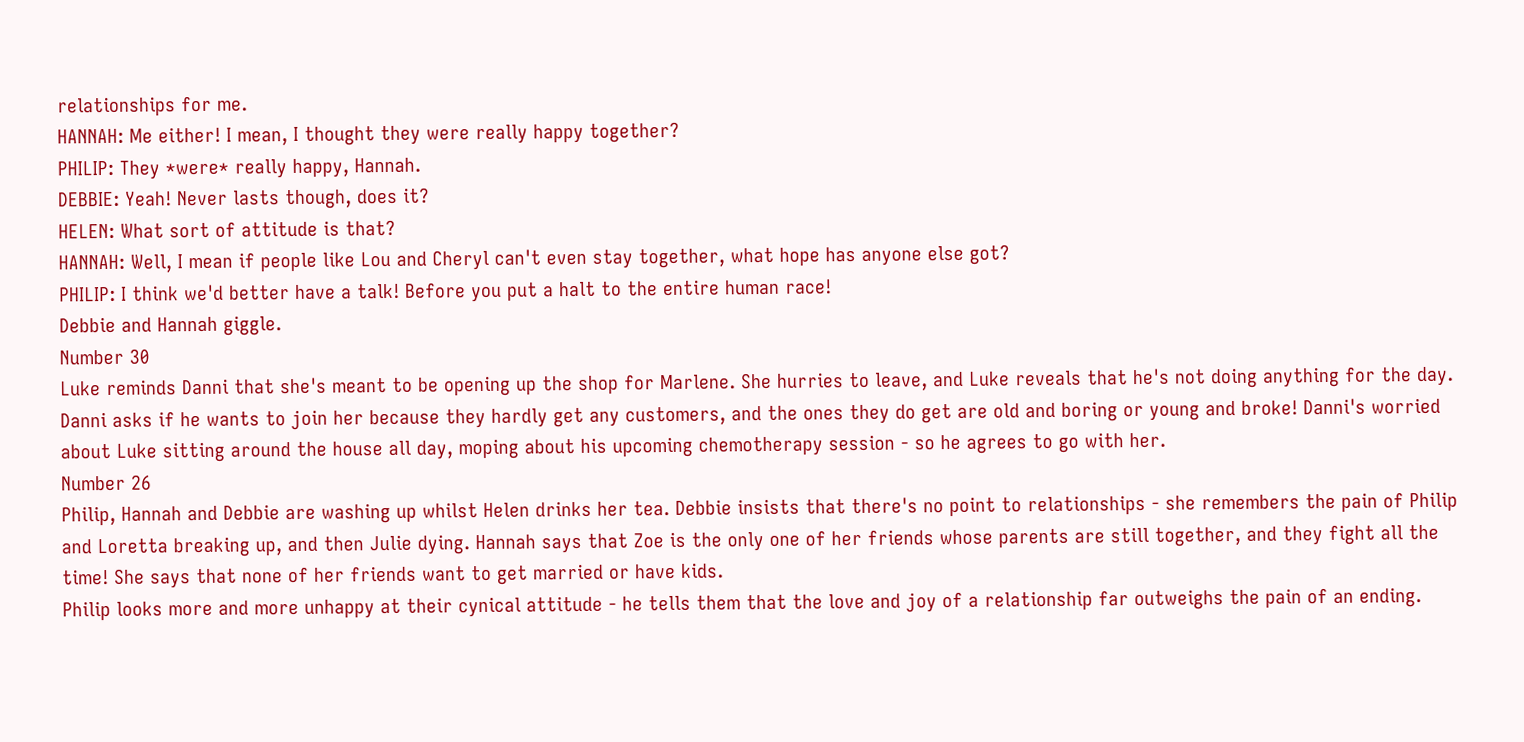relationships for me.
HANNAH: Me either! I mean, I thought they were really happy together?
PHILIP: They *were* really happy, Hannah.
DEBBIE: Yeah! Never lasts though, does it?
HELEN: What sort of attitude is that?
HANNAH: Well, I mean if people like Lou and Cheryl can't even stay together, what hope has anyone else got?
PHILIP: I think we'd better have a talk! Before you put a halt to the entire human race!
Debbie and Hannah giggle.
Number 30
Luke reminds Danni that she's meant to be opening up the shop for Marlene. She hurries to leave, and Luke reveals that he's not doing anything for the day. Danni asks if he wants to join her because they hardly get any customers, and the ones they do get are old and boring or young and broke! Danni's worried about Luke sitting around the house all day, moping about his upcoming chemotherapy session - so he agrees to go with her.
Number 26
Philip, Hannah and Debbie are washing up whilst Helen drinks her tea. Debbie insists that there's no point to relationships - she remembers the pain of Philip and Loretta breaking up, and then Julie dying. Hannah says that Zoe is the only one of her friends whose parents are still together, and they fight all the time! She says that none of her friends want to get married or have kids.
Philip looks more and more unhappy at their cynical attitude - he tells them that the love and joy of a relationship far outweighs the pain of an ending.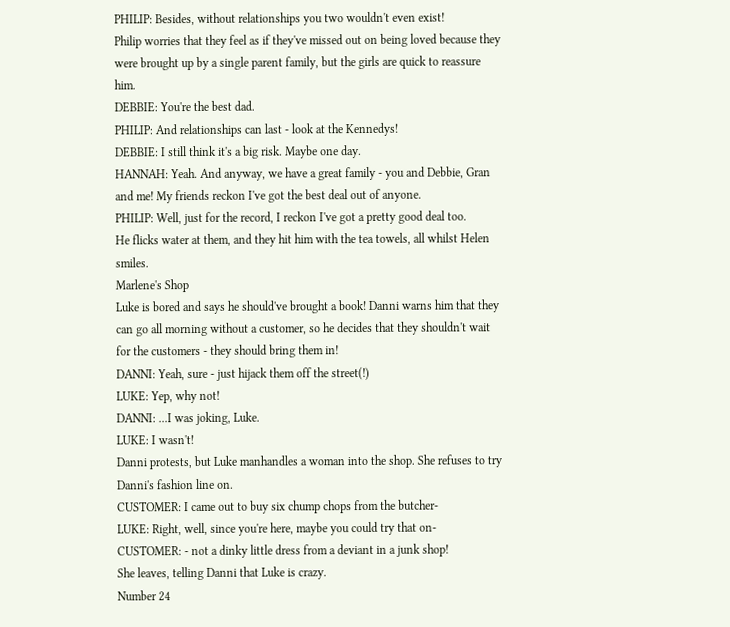PHILIP: Besides, without relationships you two wouldn't even exist!
Philip worries that they feel as if they've missed out on being loved because they were brought up by a single parent family, but the girls are quick to reassure him.
DEBBIE: You're the best dad.
PHILIP: And relationships can last - look at the Kennedys!
DEBBIE: I still think it's a big risk. Maybe one day.
HANNAH: Yeah. And anyway, we have a great family - you and Debbie, Gran and me! My friends reckon I've got the best deal out of anyone.
PHILIP: Well, just for the record, I reckon I've got a pretty good deal too.
He flicks water at them, and they hit him with the tea towels, all whilst Helen smiles.
Marlene's Shop
Luke is bored and says he should've brought a book! Danni warns him that they can go all morning without a customer, so he decides that they shouldn't wait for the customers - they should bring them in!
DANNI: Yeah, sure - just hijack them off the street(!)
LUKE: Yep, why not!
DANNI: ...I was joking, Luke.
LUKE: I wasn't!
Danni protests, but Luke manhandles a woman into the shop. She refuses to try Danni's fashion line on.
CUSTOMER: I came out to buy six chump chops from the butcher-
LUKE: Right, well, since you're here, maybe you could try that on-
CUSTOMER: - not a dinky little dress from a deviant in a junk shop!
She leaves, telling Danni that Luke is crazy.
Number 24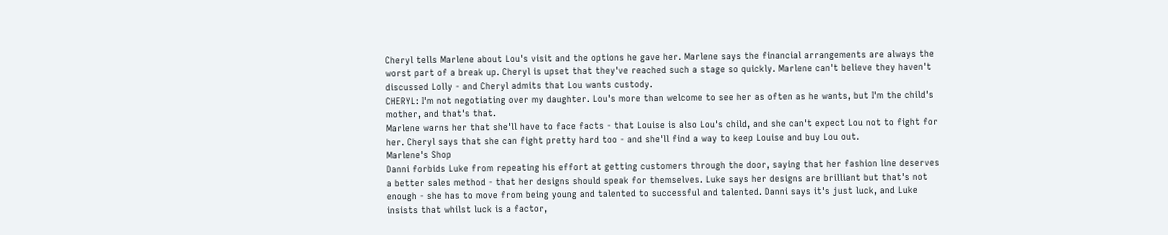Cheryl tells Marlene about Lou's visit and the options he gave her. Marlene says the financial arrangements are always the worst part of a break up. Cheryl is upset that they've reached such a stage so quickly. Marlene can't believe they haven't discussed Lolly - and Cheryl admits that Lou wants custody.
CHERYL: I'm not negotiating over my daughter. Lou's more than welcome to see her as often as he wants, but I'm the child's mother, and that's that.
Marlene warns her that she'll have to face facts - that Louise is also Lou's child, and she can't expect Lou not to fight for her. Cheryl says that she can fight pretty hard too - and she'll find a way to keep Louise and buy Lou out.
Marlene's Shop
Danni forbids Luke from repeating his effort at getting customers through the door, saying that her fashion line deserves a better sales method - that her designs should speak for themselves. Luke says her designs are brilliant but that's not enough - she has to move from being young and talented to successful and talented. Danni says it's just luck, and Luke insists that whilst luck is a factor,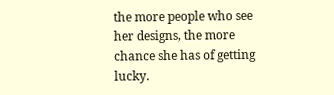the more people who see her designs, the more chance she has of getting lucky.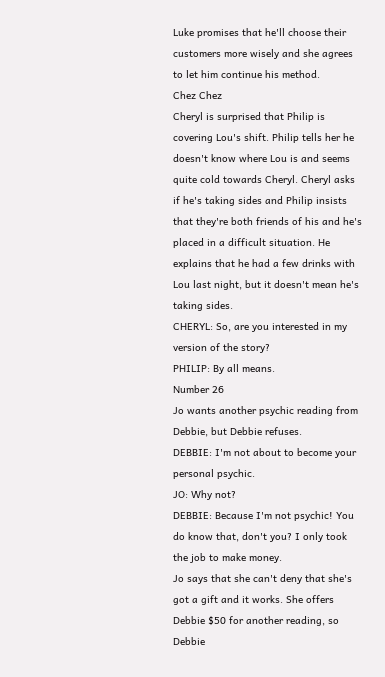Luke promises that he'll choose their customers more wisely and she agrees to let him continue his method.
Chez Chez
Cheryl is surprised that Philip is covering Lou's shift. Philip tells her he doesn't know where Lou is and seems quite cold towards Cheryl. Cheryl asks if he's taking sides and Philip insists that they're both friends of his and he's placed in a difficult situation. He explains that he had a few drinks with Lou last night, but it doesn't mean he's taking sides.
CHERYL: So, are you interested in my version of the story?
PHILIP: By all means.
Number 26
Jo wants another psychic reading from Debbie, but Debbie refuses.
DEBBIE: I'm not about to become your personal psychic.
JO: Why not?
DEBBIE: Because I'm not psychic! You do know that, don't you? I only took the job to make money.
Jo says that she can't deny that she's got a gift and it works. She offers Debbie $50 for another reading, so Debbie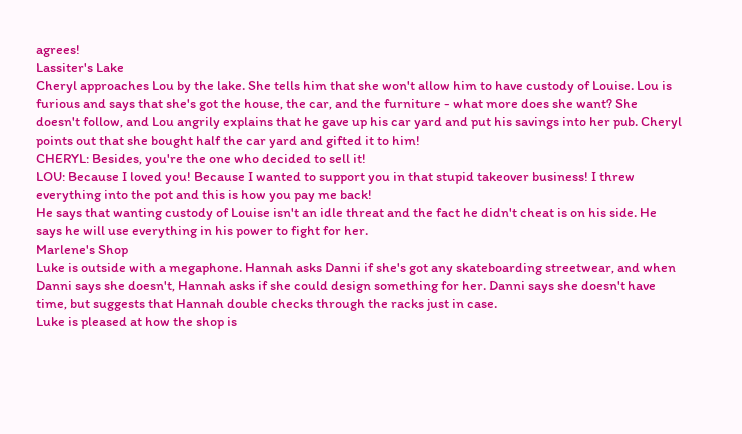agrees!
Lassiter's Lake
Cheryl approaches Lou by the lake. She tells him that she won't allow him to have custody of Louise. Lou is furious and says that she's got the house, the car, and the furniture - what more does she want? She doesn't follow, and Lou angrily explains that he gave up his car yard and put his savings into her pub. Cheryl points out that she bought half the car yard and gifted it to him!
CHERYL: Besides, you're the one who decided to sell it!
LOU: Because I loved you! Because I wanted to support you in that stupid takeover business! I threw everything into the pot and this is how you pay me back!
He says that wanting custody of Louise isn't an idle threat and the fact he didn't cheat is on his side. He says he will use everything in his power to fight for her.
Marlene's Shop
Luke is outside with a megaphone. Hannah asks Danni if she's got any skateboarding streetwear, and when Danni says she doesn't, Hannah asks if she could design something for her. Danni says she doesn't have time, but suggests that Hannah double checks through the racks just in case.
Luke is pleased at how the shop is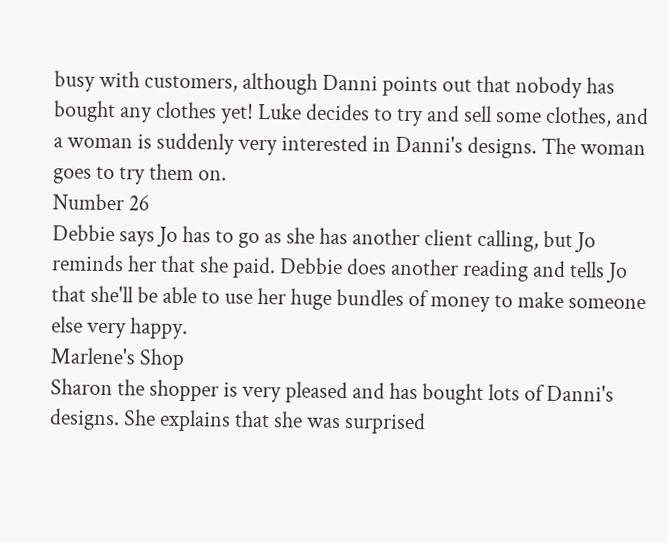busy with customers, although Danni points out that nobody has bought any clothes yet! Luke decides to try and sell some clothes, and a woman is suddenly very interested in Danni's designs. The woman goes to try them on.
Number 26
Debbie says Jo has to go as she has another client calling, but Jo reminds her that she paid. Debbie does another reading and tells Jo that she'll be able to use her huge bundles of money to make someone else very happy.
Marlene's Shop
Sharon the shopper is very pleased and has bought lots of Danni's designs. She explains that she was surprised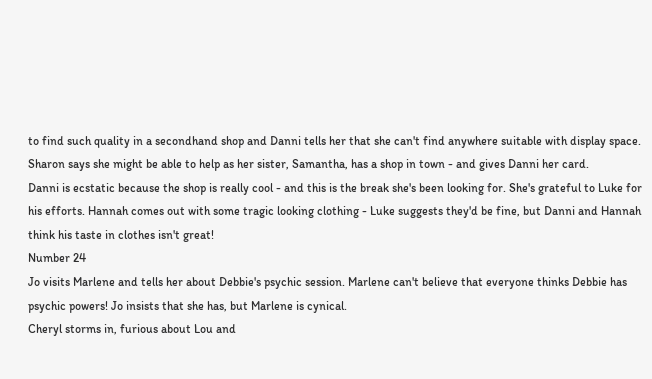to find such quality in a secondhand shop and Danni tells her that she can't find anywhere suitable with display space. Sharon says she might be able to help as her sister, Samantha, has a shop in town - and gives Danni her card.
Danni is ecstatic because the shop is really cool - and this is the break she's been looking for. She's grateful to Luke for his efforts. Hannah comes out with some tragic looking clothing - Luke suggests they'd be fine, but Danni and Hannah think his taste in clothes isn't great!
Number 24
Jo visits Marlene and tells her about Debbie's psychic session. Marlene can't believe that everyone thinks Debbie has psychic powers! Jo insists that she has, but Marlene is cynical.
Cheryl storms in, furious about Lou and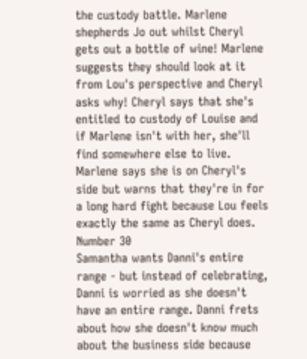the custody battle. Marlene shepherds Jo out whilst Cheryl gets out a bottle of wine! Marlene suggests they should look at it from Lou's perspective and Cheryl asks why! Cheryl says that she's entitled to custody of Louise and if Marlene isn't with her, she'll find somewhere else to live.
Marlene says she is on Cheryl's side but warns that they're in for a long hard fight because Lou feels exactly the same as Cheryl does.
Number 30
Samantha wants Danni's entire range - but instead of celebrating, Danni is worried as she doesn't have an entire range. Danni frets about how she doesn't know much about the business side because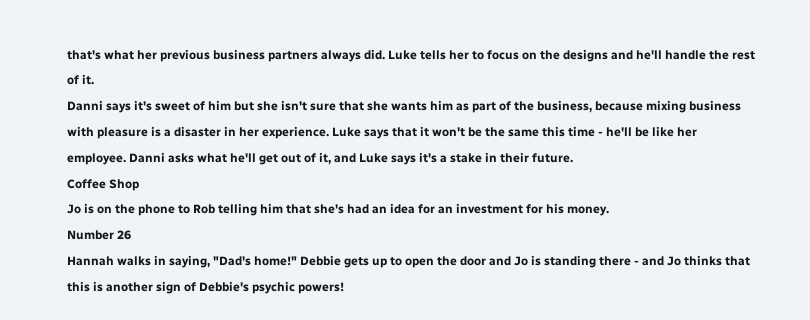that's what her previous business partners always did. Luke tells her to focus on the designs and he'll handle the rest of it.
Danni says it's sweet of him but she isn't sure that she wants him as part of the business, because mixing business with pleasure is a disaster in her experience. Luke says that it won't be the same this time - he'll be like her employee. Danni asks what he'll get out of it, and Luke says it's a stake in their future.
Coffee Shop
Jo is on the phone to Rob telling him that she's had an idea for an investment for his money.
Number 26
Hannah walks in saying, "Dad's home!" Debbie gets up to open the door and Jo is standing there - and Jo thinks that this is another sign of Debbie's psychic powers!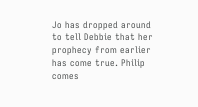Jo has dropped around to tell Debbie that her prophecy from earlier has come true. Philip comes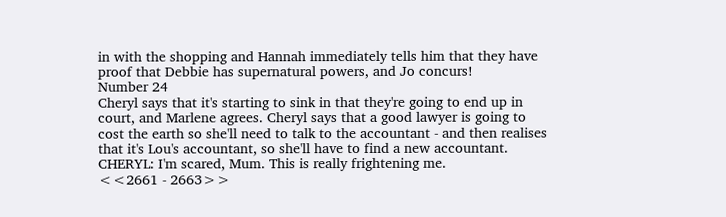in with the shopping and Hannah immediately tells him that they have proof that Debbie has supernatural powers, and Jo concurs!
Number 24
Cheryl says that it's starting to sink in that they're going to end up in court, and Marlene agrees. Cheryl says that a good lawyer is going to cost the earth so she'll need to talk to the accountant - and then realises that it's Lou's accountant, so she'll have to find a new accountant.
CHERYL: I'm scared, Mum. This is really frightening me.
<<2661 - 2663>>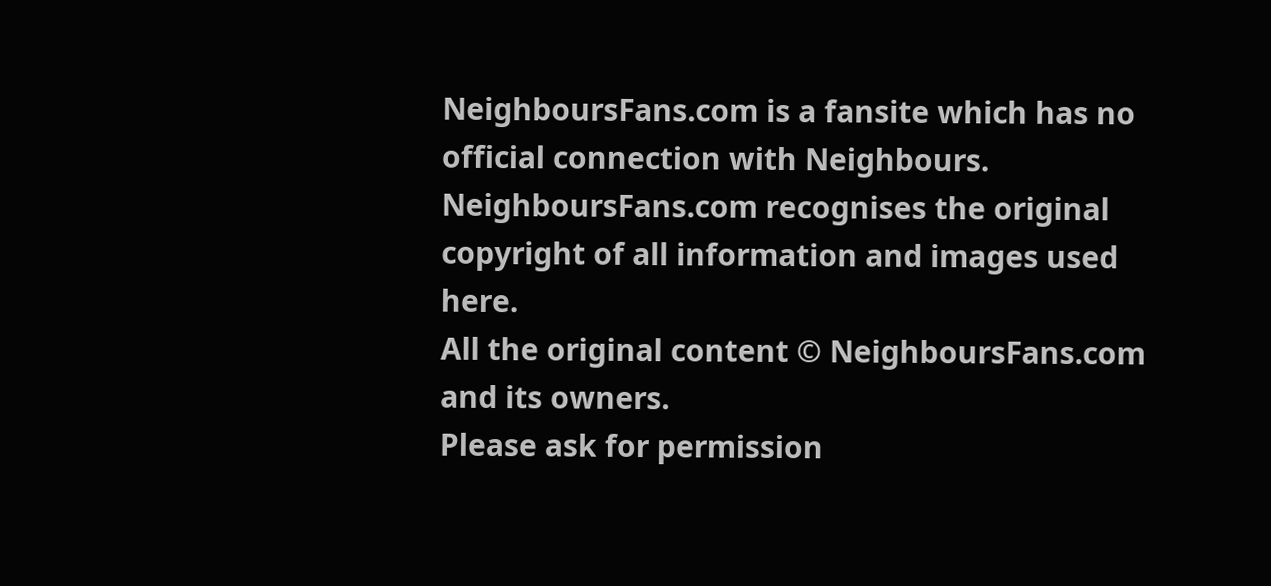NeighboursFans.com is a fansite which has no official connection with Neighbours.
NeighboursFans.com recognises the original copyright of all information and images used here.
All the original content © NeighboursFans.com and its owners.
Please ask for permission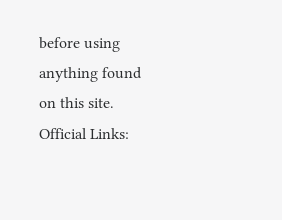before using anything found on this site.
Official Links: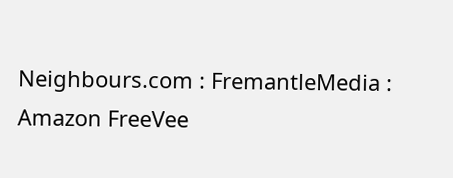Neighbours.com : FremantleMedia : Amazon FreeVee